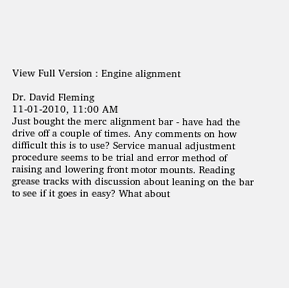View Full Version : Engine alignment

Dr. David Fleming
11-01-2010, 11:00 AM
Just bought the merc alignment bar - have had the drive off a couple of times. Any comments on how difficult this is to use? Service manual adjustment procedure seems to be trial and error method of raising and lowering front motor mounts. Reading grease tracks with discussion about leaning on the bar to see if it goes in easy? What about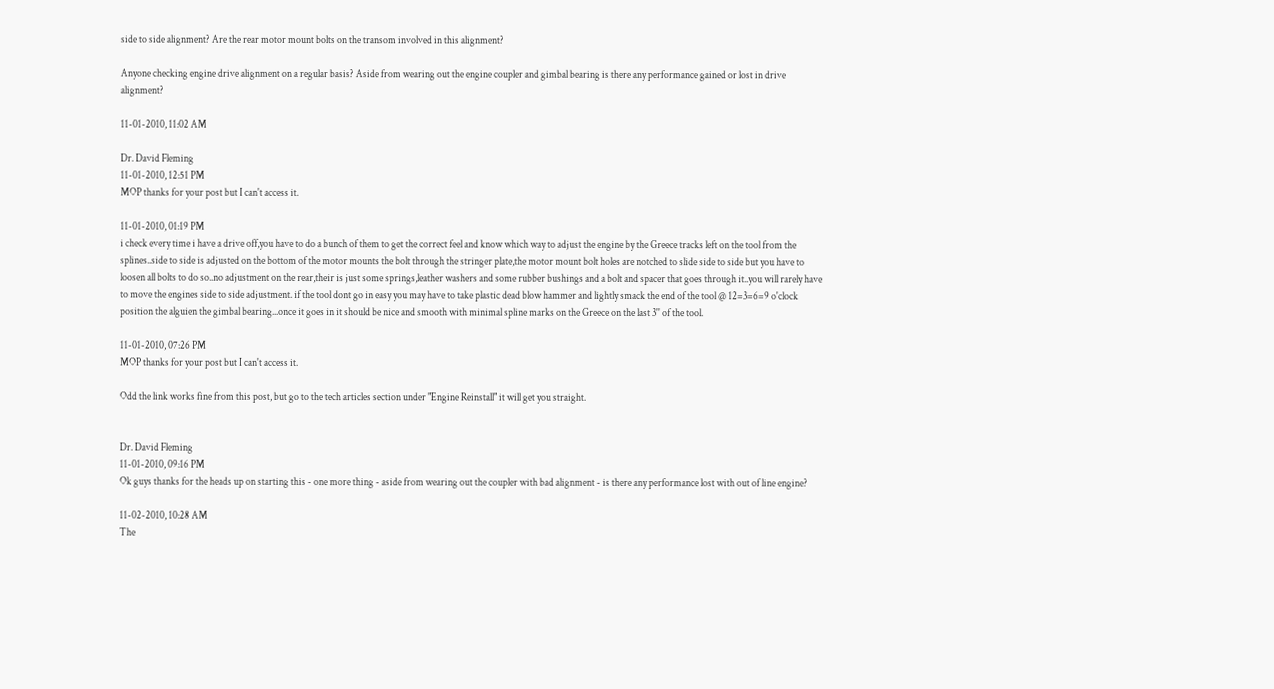side to side alignment? Are the rear motor mount bolts on the transom involved in this alignment?

Anyone checking engine drive alignment on a regular basis? Aside from wearing out the engine coupler and gimbal bearing is there any performance gained or lost in drive alignment?

11-01-2010, 11:02 AM

Dr. David Fleming
11-01-2010, 12:51 PM
MOP thanks for your post but I can't access it.

11-01-2010, 01:19 PM
i check every time i have a drive off,you have to do a bunch of them to get the correct feel and know which way to adjust the engine by the Greece tracks left on the tool from the splines..side to side is adjusted on the bottom of the motor mounts the bolt through the stringer plate,the motor mount bolt holes are notched to slide side to side but you have to loosen all bolts to do so..no adjustment on the rear,their is just some springs,leather washers and some rubber bushings and a bolt and spacer that goes through it..you will rarely have to move the engines side to side adjustment. if the tool dont go in easy you may have to take plastic dead blow hammer and lightly smack the end of the tool @ 12=3=6=9 o'clock position the alguien the gimbal bearing...once it goes in it should be nice and smooth with minimal spline marks on the Greece on the last 3'' of the tool.

11-01-2010, 07:26 PM
MOP thanks for your post but I can't access it.

Odd the link works fine from this post, but go to the tech articles section under "Engine Reinstall" it will get you straight.


Dr. David Fleming
11-01-2010, 09:16 PM
Ok guys thanks for the heads up on starting this - one more thing - aside from wearing out the coupler with bad alignment - is there any performance lost with out of line engine?

11-02-2010, 10:28 AM
The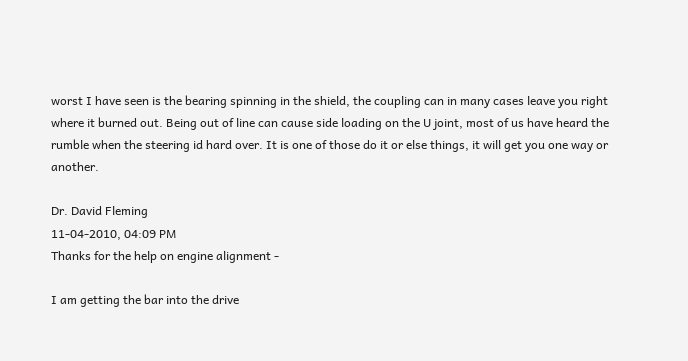worst I have seen is the bearing spinning in the shield, the coupling can in many cases leave you right where it burned out. Being out of line can cause side loading on the U joint, most of us have heard the rumble when the steering id hard over. It is one of those do it or else things, it will get you one way or another.

Dr. David Fleming
11-04-2010, 04:09 PM
Thanks for the help on engine alignment -

I am getting the bar into the drive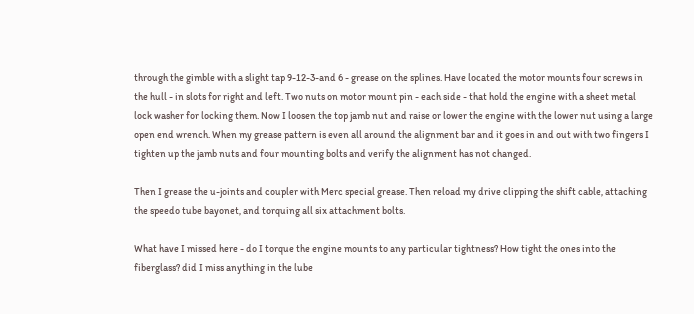through the gimble with a slight tap 9-12-3-and 6 - grease on the splines. Have located the motor mounts four screws in the hull - in slots for right and left. Two nuts on motor mount pin - each side - that hold the engine with a sheet metal lock washer for locking them. Now I loosen the top jamb nut and raise or lower the engine with the lower nut using a large open end wrench. When my grease pattern is even all around the alignment bar and it goes in and out with two fingers I tighten up the jamb nuts and four mounting bolts and verify the alignment has not changed.

Then I grease the u-joints and coupler with Merc special grease. Then reload my drive clipping the shift cable, attaching the speedo tube bayonet, and torquing all six attachment bolts.

What have I missed here - do I torque the engine mounts to any particular tightness? How tight the ones into the fiberglass? did I miss anything in the lube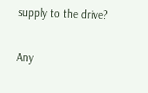supply to the drive?

Any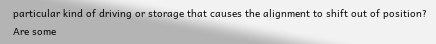particular kind of driving or storage that causes the alignment to shift out of position? Are some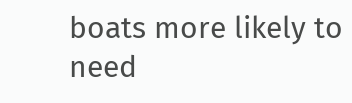boats more likely to need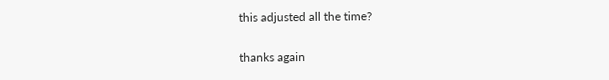this adjusted all the time?

thanks again